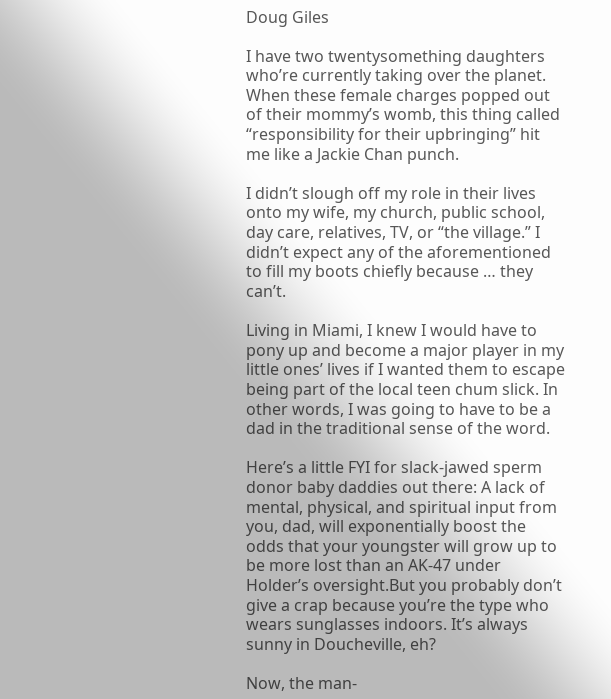Doug Giles

I have two twentysomething daughters who’re currently taking over the planet. When these female charges popped out of their mommy’s womb, this thing called “responsibility for their upbringing” hit me like a Jackie Chan punch.

I didn’t slough off my role in their lives onto my wife, my church, public school, day care, relatives, TV, or “the village.” I didn’t expect any of the aforementioned to fill my boots chiefly because … they can’t.

Living in Miami, I knew I would have to pony up and become a major player in my little ones’ lives if I wanted them to escape being part of the local teen chum slick. In other words, I was going to have to be a dad in the traditional sense of the word.

Here’s a little FYI for slack-jawed sperm donor baby daddies out there: A lack of mental, physical, and spiritual input from you, dad, will exponentially boost the odds that your youngster will grow up to be more lost than an AK-47 under Holder’s oversight.But you probably don’t give a crap because you’re the type who wears sunglasses indoors. It’s always sunny in Doucheville, eh?

Now, the man-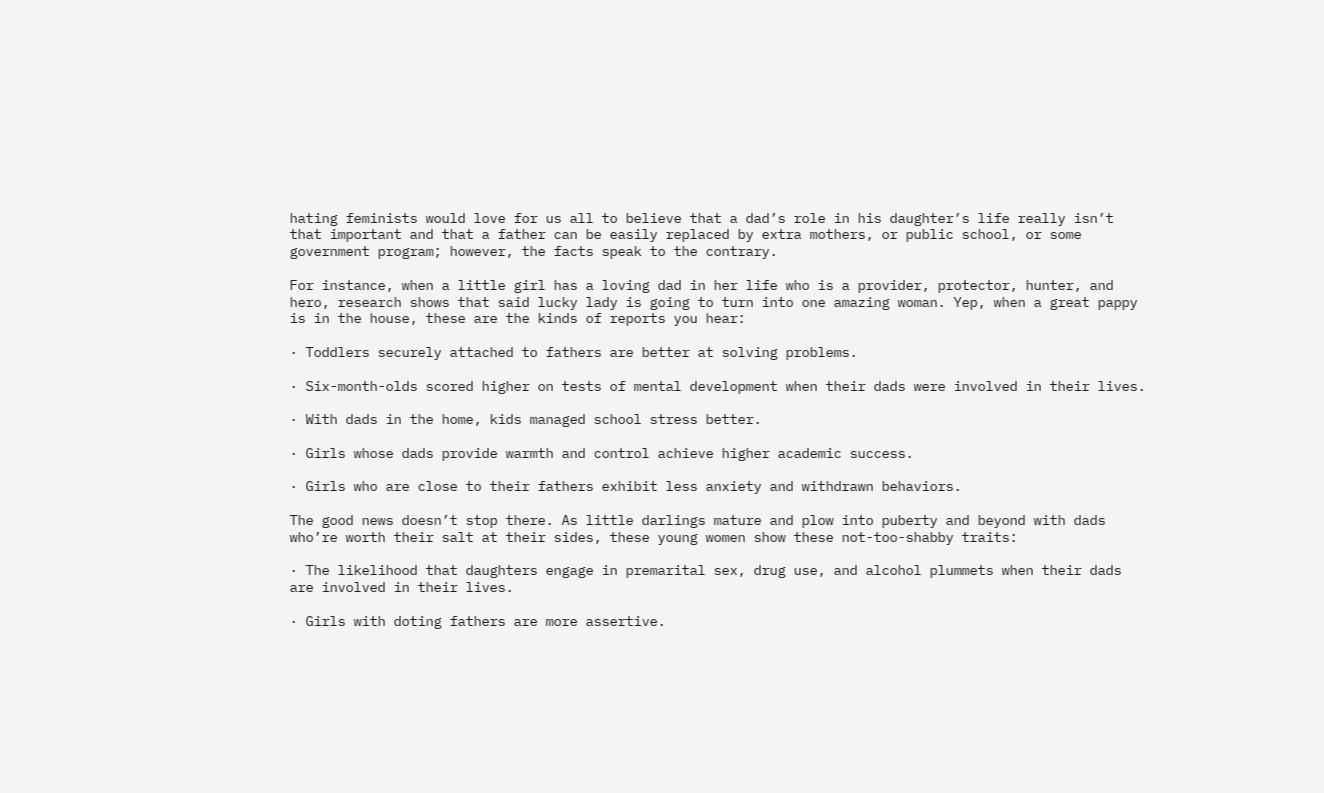hating feminists would love for us all to believe that a dad’s role in his daughter’s life really isn’t that important and that a father can be easily replaced by extra mothers, or public school, or some government program; however, the facts speak to the contrary.

For instance, when a little girl has a loving dad in her life who is a provider, protector, hunter, and hero, research shows that said lucky lady is going to turn into one amazing woman. Yep, when a great pappy is in the house, these are the kinds of reports you hear:

· Toddlers securely attached to fathers are better at solving problems.

· Six-month-olds scored higher on tests of mental development when their dads were involved in their lives.

· With dads in the home, kids managed school stress better.

· Girls whose dads provide warmth and control achieve higher academic success.

· Girls who are close to their fathers exhibit less anxiety and withdrawn behaviors.

The good news doesn’t stop there. As little darlings mature and plow into puberty and beyond with dads who’re worth their salt at their sides, these young women show these not-too-shabby traits:

· The likelihood that daughters engage in premarital sex, drug use, and alcohol plummets when their dads are involved in their lives.

· Girls with doting fathers are more assertive.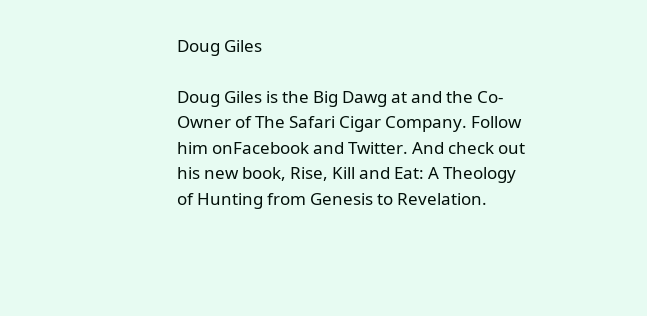Doug Giles

Doug Giles is the Big Dawg at and the Co-Owner of The Safari Cigar Company. Follow him onFacebook and Twitter. And check out his new book, Rise, Kill and Eat: A Theology of Hunting from Genesis to Revelation.